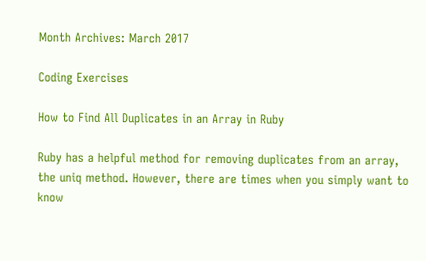Month Archives: March 2017

Coding Exercises

How to Find All Duplicates in an Array in Ruby

Ruby has a helpful method for removing duplicates from an array, the uniq method. However, there are times when you simply want to know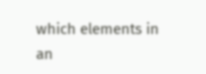which elements in an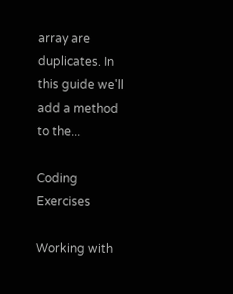array are duplicates. In this guide we'll add a method to the...

Coding Exercises

Working with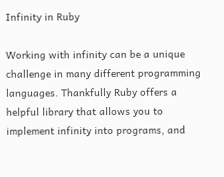Infinity in Ruby

Working with infinity can be a unique challenge in many different programming languages. Thankfully Ruby offers a helpful library that allows you to implement infinity into programs, and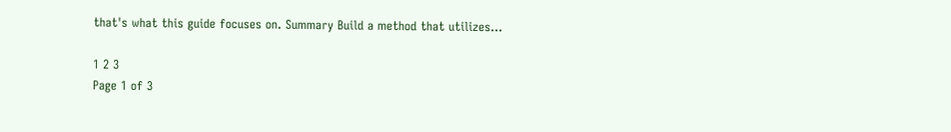that's what this guide focuses on. Summary Build a method that utilizes...

1 2 3
Page 1 of 3